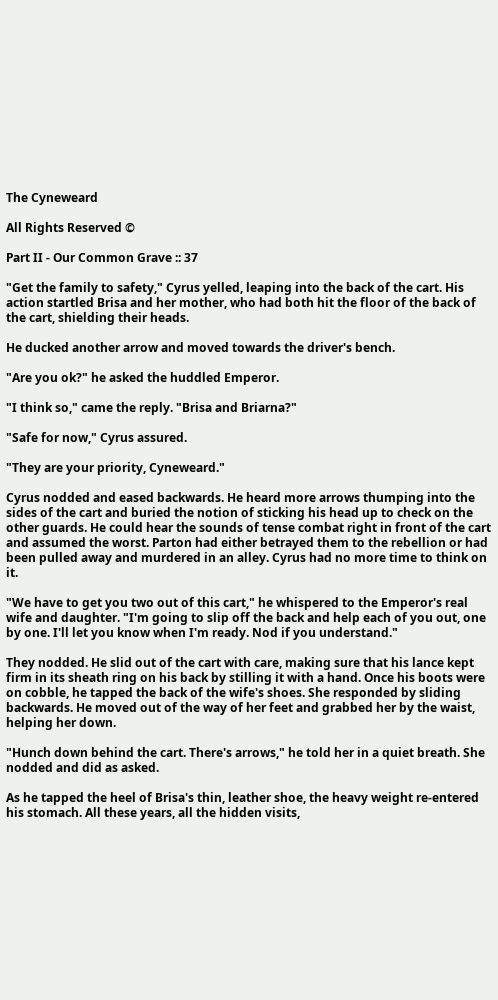The Cyneweard

All Rights Reserved ©

Part II - Our Common Grave :: 37

"Get the family to safety," Cyrus yelled, leaping into the back of the cart. His action startled Brisa and her mother, who had both hit the floor of the back of the cart, shielding their heads.

He ducked another arrow and moved towards the driver's bench.

"Are you ok?" he asked the huddled Emperor.

"I think so," came the reply. "Brisa and Briarna?"

"Safe for now," Cyrus assured.

"They are your priority, Cyneweard."

Cyrus nodded and eased backwards. He heard more arrows thumping into the sides of the cart and buried the notion of sticking his head up to check on the other guards. He could hear the sounds of tense combat right in front of the cart and assumed the worst. Parton had either betrayed them to the rebellion or had been pulled away and murdered in an alley. Cyrus had no more time to think on it.

"We have to get you two out of this cart," he whispered to the Emperor's real wife and daughter. "I'm going to slip off the back and help each of you out, one by one. I'll let you know when I'm ready. Nod if you understand."

They nodded. He slid out of the cart with care, making sure that his lance kept firm in its sheath ring on his back by stilling it with a hand. Once his boots were on cobble, he tapped the back of the wife's shoes. She responded by sliding backwards. He moved out of the way of her feet and grabbed her by the waist, helping her down.

"Hunch down behind the cart. There's arrows," he told her in a quiet breath. She nodded and did as asked.

As he tapped the heel of Brisa's thin, leather shoe, the heavy weight re-entered his stomach. All these years, all the hidden visits,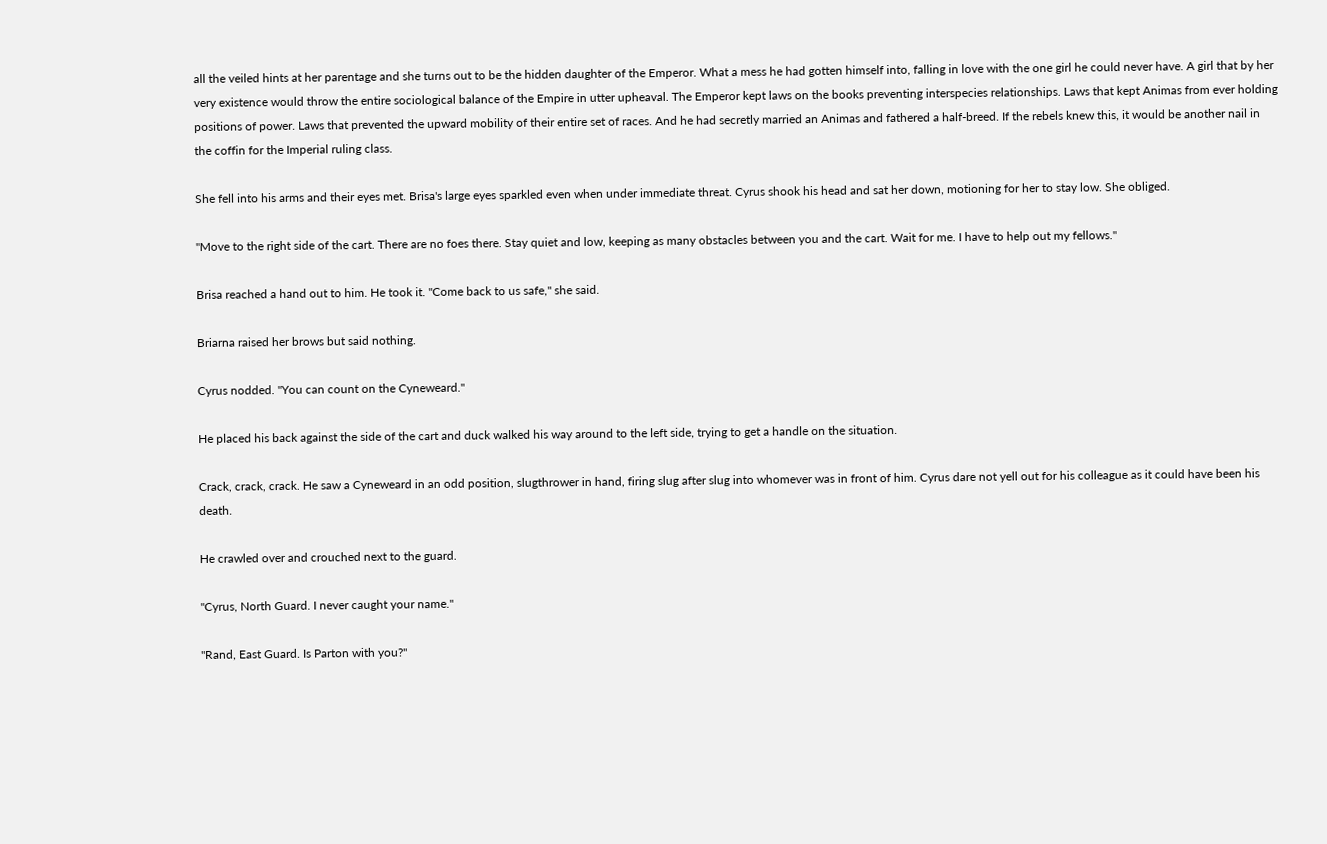all the veiled hints at her parentage and she turns out to be the hidden daughter of the Emperor. What a mess he had gotten himself into, falling in love with the one girl he could never have. A girl that by her very existence would throw the entire sociological balance of the Empire in utter upheaval. The Emperor kept laws on the books preventing interspecies relationships. Laws that kept Animas from ever holding positions of power. Laws that prevented the upward mobility of their entire set of races. And he had secretly married an Animas and fathered a half-breed. If the rebels knew this, it would be another nail in the coffin for the Imperial ruling class.

She fell into his arms and their eyes met. Brisa's large eyes sparkled even when under immediate threat. Cyrus shook his head and sat her down, motioning for her to stay low. She obliged.

"Move to the right side of the cart. There are no foes there. Stay quiet and low, keeping as many obstacles between you and the cart. Wait for me. I have to help out my fellows."

Brisa reached a hand out to him. He took it. "Come back to us safe," she said.

Briarna raised her brows but said nothing.

Cyrus nodded. "You can count on the Cyneweard."

He placed his back against the side of the cart and duck walked his way around to the left side, trying to get a handle on the situation.

Crack, crack, crack. He saw a Cyneweard in an odd position, slugthrower in hand, firing slug after slug into whomever was in front of him. Cyrus dare not yell out for his colleague as it could have been his death.

He crawled over and crouched next to the guard.

"Cyrus, North Guard. I never caught your name."

"Rand, East Guard. Is Parton with you?"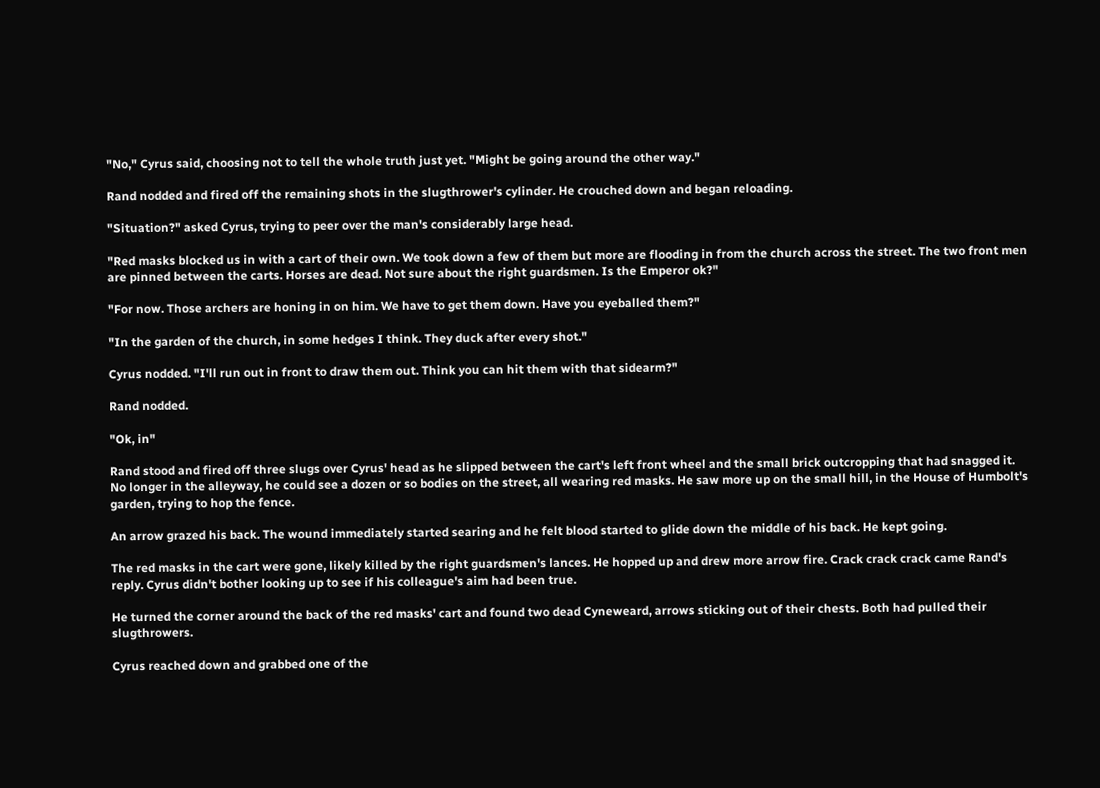"No," Cyrus said, choosing not to tell the whole truth just yet. "Might be going around the other way."

Rand nodded and fired off the remaining shots in the slugthrower's cylinder. He crouched down and began reloading.

"Situation?" asked Cyrus, trying to peer over the man's considerably large head.

"Red masks blocked us in with a cart of their own. We took down a few of them but more are flooding in from the church across the street. The two front men are pinned between the carts. Horses are dead. Not sure about the right guardsmen. Is the Emperor ok?"

"For now. Those archers are honing in on him. We have to get them down. Have you eyeballed them?"

"In the garden of the church, in some hedges I think. They duck after every shot."

Cyrus nodded. "I'll run out in front to draw them out. Think you can hit them with that sidearm?"

Rand nodded.

"Ok, in"

Rand stood and fired off three slugs over Cyrus' head as he slipped between the cart's left front wheel and the small brick outcropping that had snagged it. No longer in the alleyway, he could see a dozen or so bodies on the street, all wearing red masks. He saw more up on the small hill, in the House of Humbolt's garden, trying to hop the fence.

An arrow grazed his back. The wound immediately started searing and he felt blood started to glide down the middle of his back. He kept going.

The red masks in the cart were gone, likely killed by the right guardsmen's lances. He hopped up and drew more arrow fire. Crack crack crack came Rand's reply. Cyrus didn't bother looking up to see if his colleague's aim had been true.

He turned the corner around the back of the red masks' cart and found two dead Cyneweard, arrows sticking out of their chests. Both had pulled their slugthrowers.

Cyrus reached down and grabbed one of the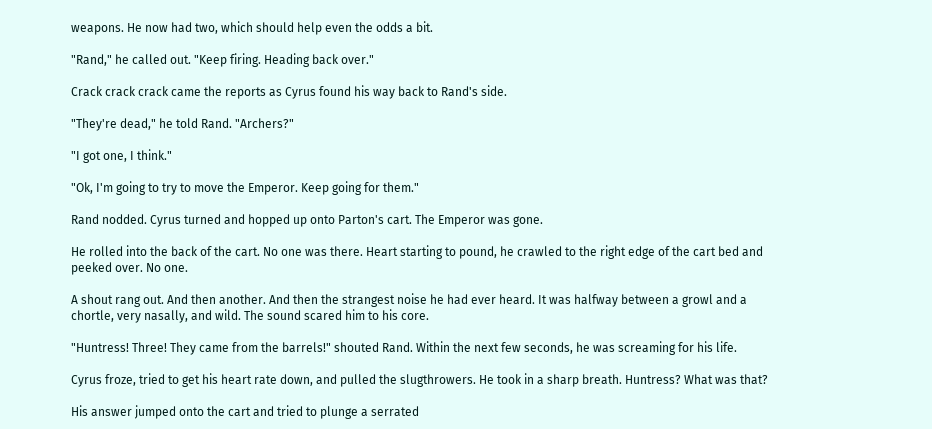weapons. He now had two, which should help even the odds a bit.

"Rand," he called out. "Keep firing. Heading back over."

Crack crack crack came the reports as Cyrus found his way back to Rand's side.

"They're dead," he told Rand. "Archers?"

"I got one, I think."

"Ok, I'm going to try to move the Emperor. Keep going for them."

Rand nodded. Cyrus turned and hopped up onto Parton's cart. The Emperor was gone.

He rolled into the back of the cart. No one was there. Heart starting to pound, he crawled to the right edge of the cart bed and peeked over. No one.

A shout rang out. And then another. And then the strangest noise he had ever heard. It was halfway between a growl and a chortle, very nasally, and wild. The sound scared him to his core.

"Huntress! Three! They came from the barrels!" shouted Rand. Within the next few seconds, he was screaming for his life.

Cyrus froze, tried to get his heart rate down, and pulled the slugthrowers. He took in a sharp breath. Huntress? What was that?

His answer jumped onto the cart and tried to plunge a serrated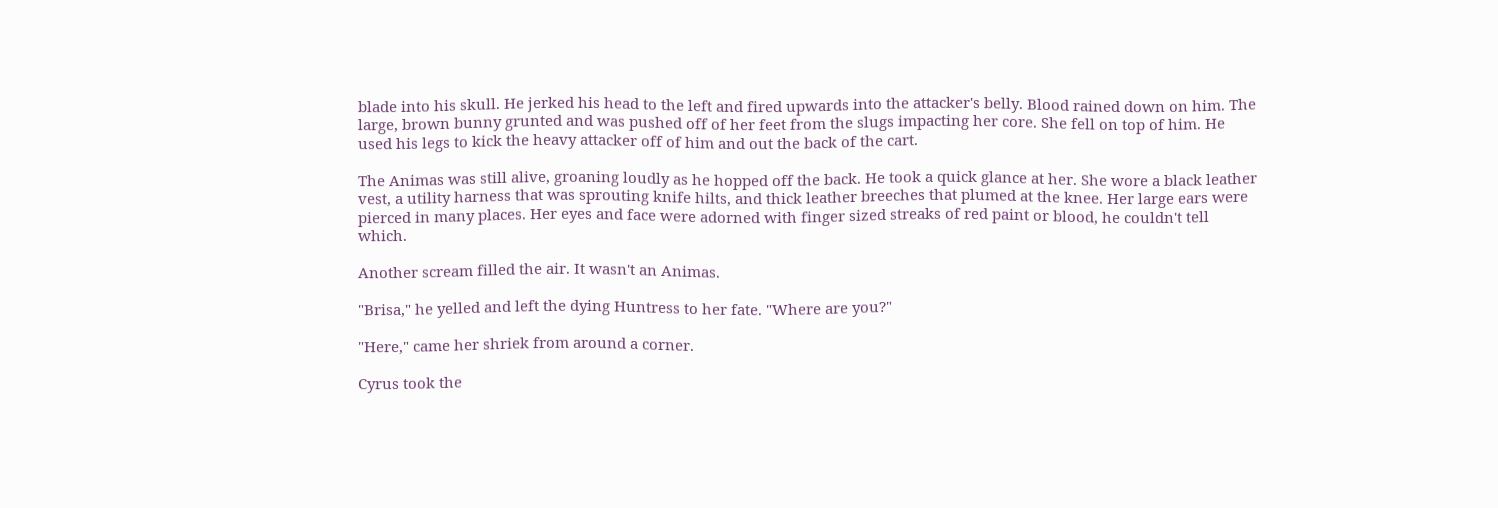blade into his skull. He jerked his head to the left and fired upwards into the attacker's belly. Blood rained down on him. The large, brown bunny grunted and was pushed off of her feet from the slugs impacting her core. She fell on top of him. He used his legs to kick the heavy attacker off of him and out the back of the cart.

The Animas was still alive, groaning loudly as he hopped off the back. He took a quick glance at her. She wore a black leather vest, a utility harness that was sprouting knife hilts, and thick leather breeches that plumed at the knee. Her large ears were pierced in many places. Her eyes and face were adorned with finger sized streaks of red paint or blood, he couldn't tell which.

Another scream filled the air. It wasn't an Animas.

"Brisa," he yelled and left the dying Huntress to her fate. "Where are you?"

"Here," came her shriek from around a corner.

Cyrus took the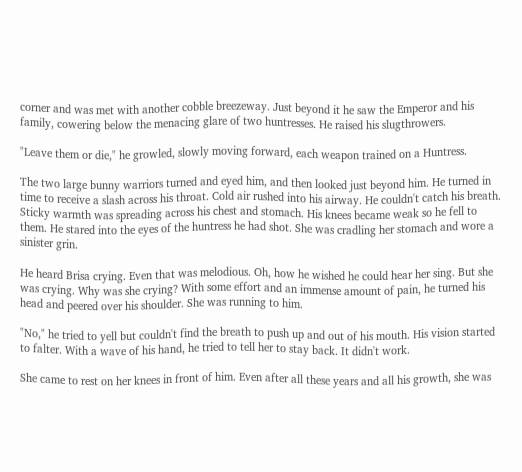corner and was met with another cobble breezeway. Just beyond it he saw the Emperor and his family, cowering below the menacing glare of two huntresses. He raised his slugthrowers.

"Leave them or die," he growled, slowly moving forward, each weapon trained on a Huntress.

The two large bunny warriors turned and eyed him, and then looked just beyond him. He turned in time to receive a slash across his throat. Cold air rushed into his airway. He couldn't catch his breath. Sticky warmth was spreading across his chest and stomach. His knees became weak so he fell to them. He stared into the eyes of the huntress he had shot. She was cradling her stomach and wore a sinister grin.

He heard Brisa crying. Even that was melodious. Oh, how he wished he could hear her sing. But she was crying. Why was she crying? With some effort and an immense amount of pain, he turned his head and peered over his shoulder. She was running to him.

"No," he tried to yell but couldn't find the breath to push up and out of his mouth. His vision started to falter. With a wave of his hand, he tried to tell her to stay back. It didn't work.

She came to rest on her knees in front of him. Even after all these years and all his growth, she was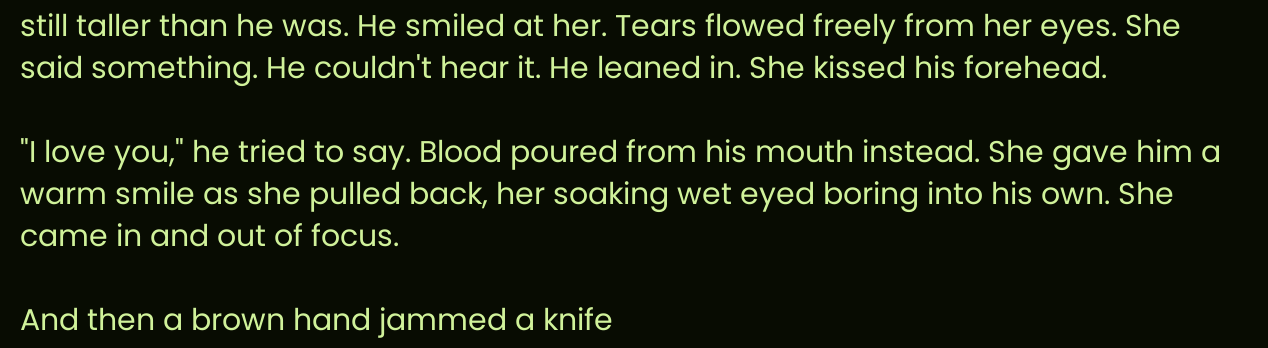still taller than he was. He smiled at her. Tears flowed freely from her eyes. She said something. He couldn't hear it. He leaned in. She kissed his forehead.

"I love you," he tried to say. Blood poured from his mouth instead. She gave him a warm smile as she pulled back, her soaking wet eyed boring into his own. She came in and out of focus.

And then a brown hand jammed a knife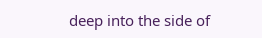deep into the side of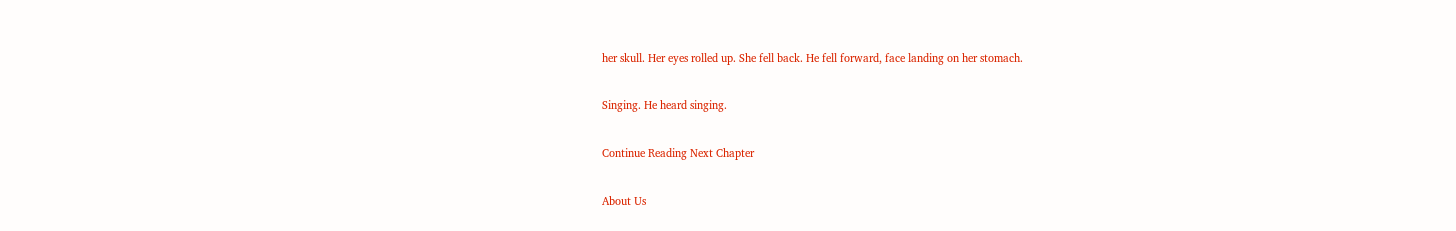her skull. Her eyes rolled up. She fell back. He fell forward, face landing on her stomach.

Singing. He heard singing.

Continue Reading Next Chapter

About Us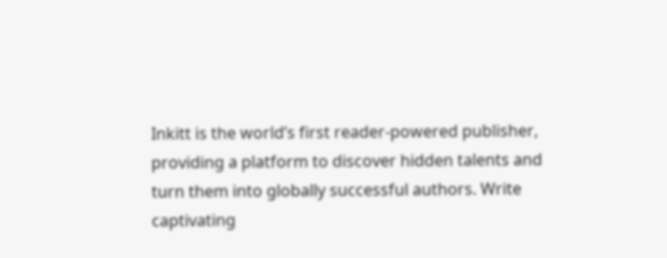Inkitt is the world’s first reader-powered publisher, providing a platform to discover hidden talents and turn them into globally successful authors. Write captivating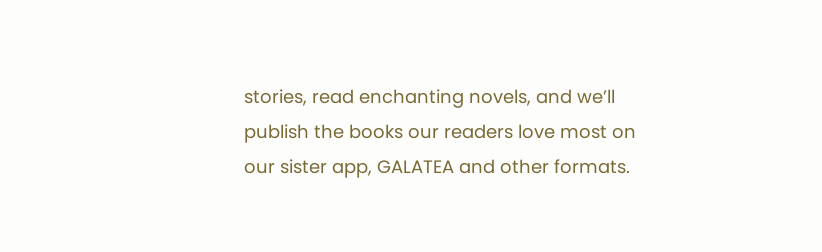stories, read enchanting novels, and we’ll publish the books our readers love most on our sister app, GALATEA and other formats.